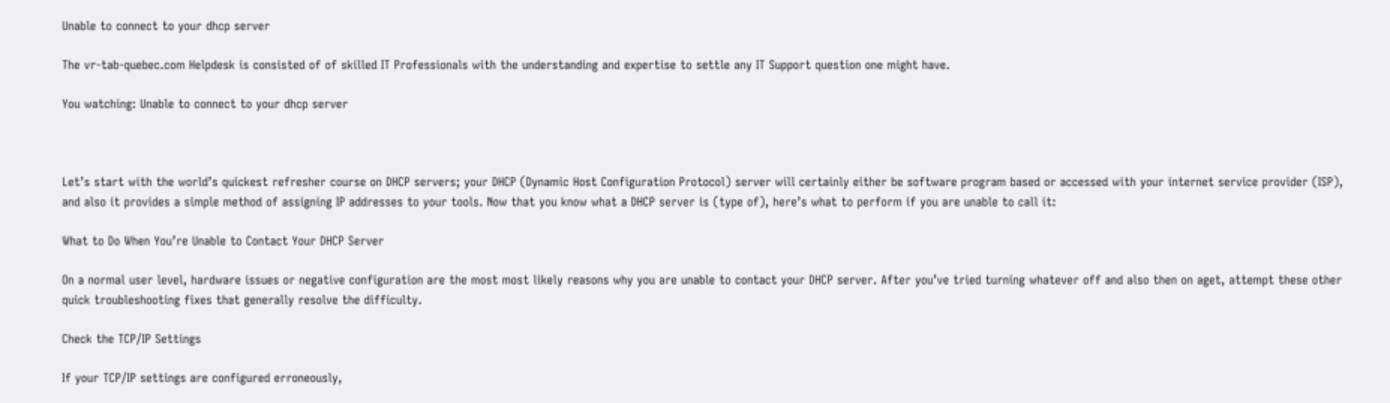Unable to connect to your dhcp server

The vr-tab-quebec.com Helpdesk is consisted of of skilled IT Professionals with the understanding and expertise to settle any IT Support question one might have.

You watching: Unable to connect to your dhcp server



Let’s start with the world’s quickest refresher course on DHCP servers; your DHCP (Dynamic Host Configuration Protocol) server will certainly either be software program based or accessed with your internet service provider (ISP), and also it provides a simple method of assigning IP addresses to your tools. Now that you know what a DHCP server is (type of), here’s what to perform if you are unable to call it:

What to Do When You’re Unable to Contact Your DHCP Server

On a normal user level, hardware issues or negative configuration are the most most likely reasons why you are unable to contact your DHCP server. After you’ve tried turning whatever off and also then on aget, attempt these other quick troubleshooting fixes that generally resolve the difficulty.

Check the TCP/IP Settings

If your TCP/IP settings are configured erroneously,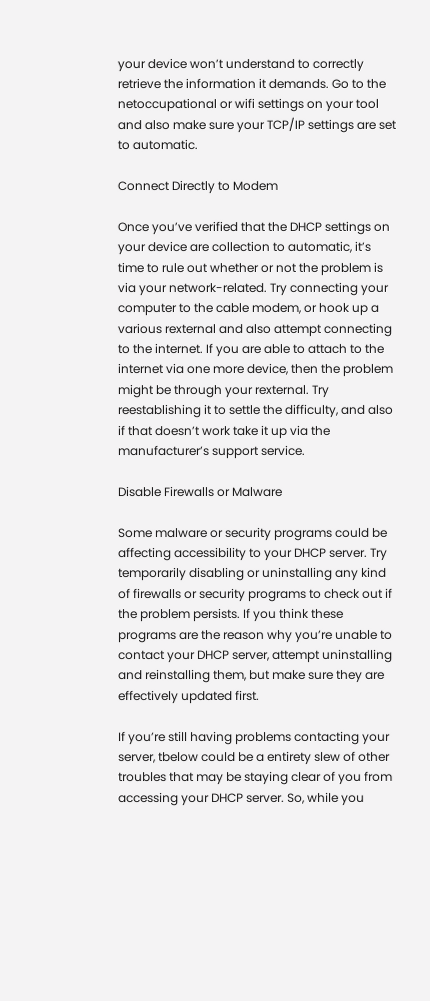your device won’t understand to correctly retrieve the information it demands. Go to the netoccupational or wifi settings on your tool and also make sure your TCP/IP settings are set to automatic.

Connect Directly to Modem

Once you’ve verified that the DHCP settings on your device are collection to automatic, it’s time to rule out whether or not the problem is via your network-related. Try connecting your computer to the cable modem, or hook up a various rexternal and also attempt connecting to the internet. If you are able to attach to the internet via one more device, then the problem might be through your rexternal. Try reestablishing it to settle the difficulty, and also if that doesn’t work take it up via the manufacturer’s support service.

Disable Firewalls or Malware

Some malware or security programs could be affecting accessibility to your DHCP server. Try temporarily disabling or uninstalling any kind of firewalls or security programs to check out if the problem persists. If you think these programs are the reason why you’re unable to contact your DHCP server, attempt uninstalling and reinstalling them, but make sure they are effectively updated first.

If you’re still having problems contacting your server, tbelow could be a entirety slew of other troubles that may be staying clear of you from accessing your DHCP server. So, while you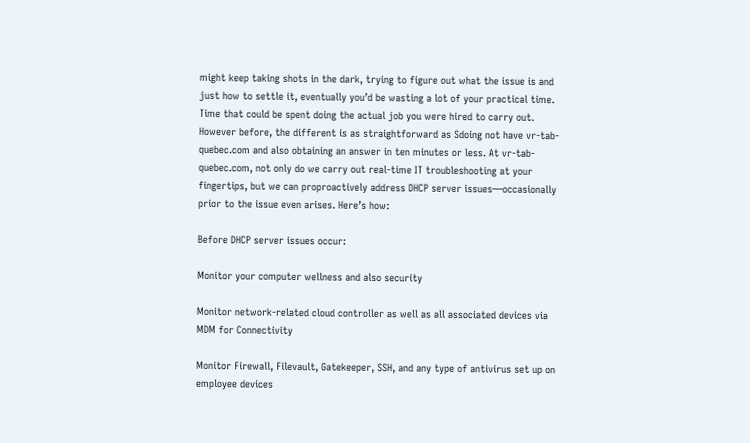might keep taking shots in the dark, trying to figure out what the issue is and just how to settle it, eventually you’d be wasting a lot of your practical time. Time that could be spent doing the actual job you were hired to carry out. However before, the different is as straightforward as Sdoing not have vr-tab-quebec.com and also obtaining an answer in ten minutes or less. At vr-tab-quebec.com, not only do we carry out real-time IT troubleshooting at your fingertips, but we can proproactively address DHCP server issues—occasionally prior to the issue even arises. Here’s how:

Before DHCP server issues occur:

Monitor your computer wellness and also security

Monitor network-related cloud controller as well as all associated devices via MDM for Connectivity

Monitor Firewall, Filevault, Gatekeeper, SSH, and any type of antivirus set up on employee devices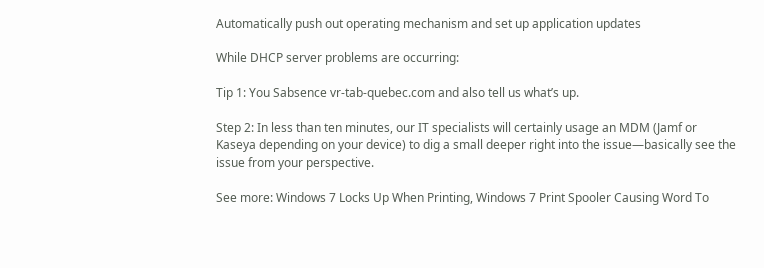Automatically push out operating mechanism and set up application updates

While DHCP server problems are occurring:

Tip 1: You Sabsence vr-tab-quebec.com and also tell us what’s up.

Step 2: In less than ten minutes, our IT specialists will certainly usage an MDM (Jamf or Kaseya depending on your device) to dig a small deeper right into the issue—basically see the issue from your perspective.

See more: Windows 7 Locks Up When Printing, Windows 7 Print Spooler Causing Word To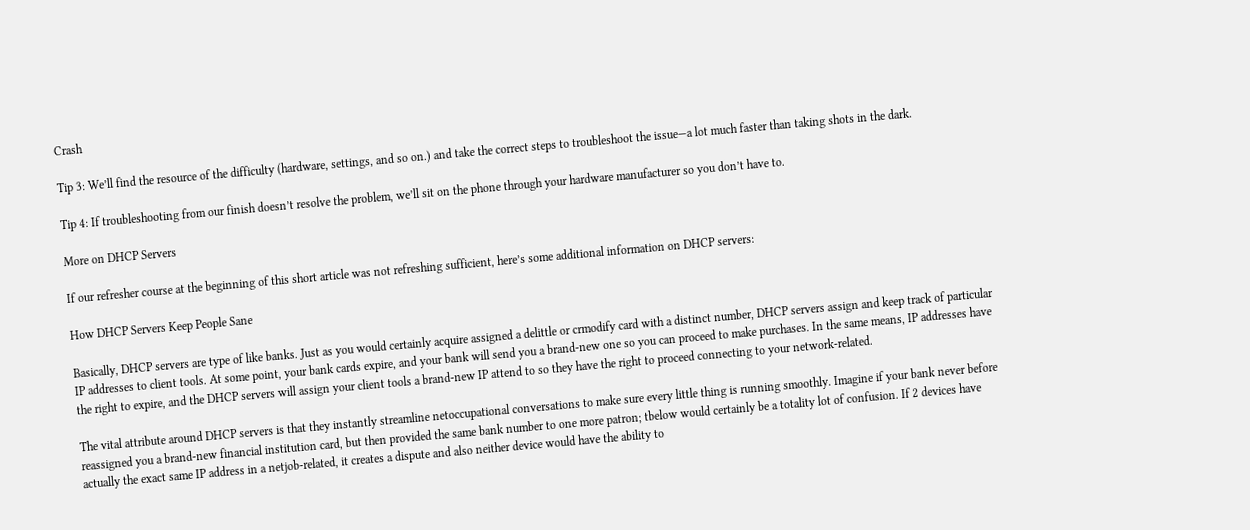Crash

Tip 3: We’ll find the resource of the difficulty (hardware, settings, and so on.) and take the correct steps to troubleshoot the issue—a lot much faster than taking shots in the dark.

Tip 4: If troubleshooting from our finish doesn’t resolve the problem, we’ll sit on the phone through your hardware manufacturer so you don’t have to.

More on DHCP Servers

If our refresher course at the beginning of this short article was not refreshing sufficient, here’s some additional information on DHCP servers:

How DHCP Servers Keep People Sane

Basically, DHCP servers are type of like banks. Just as you would certainly acquire assigned a delittle or crmodify card with a distinct number, DHCP servers assign and keep track of particular IP addresses to client tools. At some point, your bank cards expire, and your bank will send you a brand-new one so you can proceed to make purchases. In the same means, IP addresses have the right to expire, and the DHCP servers will assign your client tools a brand-new IP attend to so they have the right to proceed connecting to your network-related.

The vital attribute around DHCP servers is that they instantly streamline netoccupational conversations to make sure every little thing is running smoothly. Imagine if your bank never before reassigned you a brand-new financial institution card, but then provided the same bank number to one more patron; tbelow would certainly be a totality lot of confusion. If 2 devices have actually the exact same IP address in a netjob-related, it creates a dispute and also neither device would have the ability to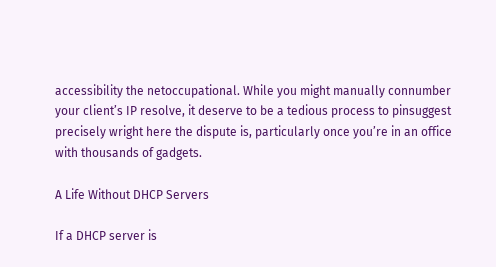accessibility the netoccupational. While you might manually connumber your client’s IP resolve, it deserve to be a tedious process to pinsuggest precisely wright here the dispute is, particularly once you’re in an office with thousands of gadgets.

A Life Without DHCP Servers

If a DHCP server is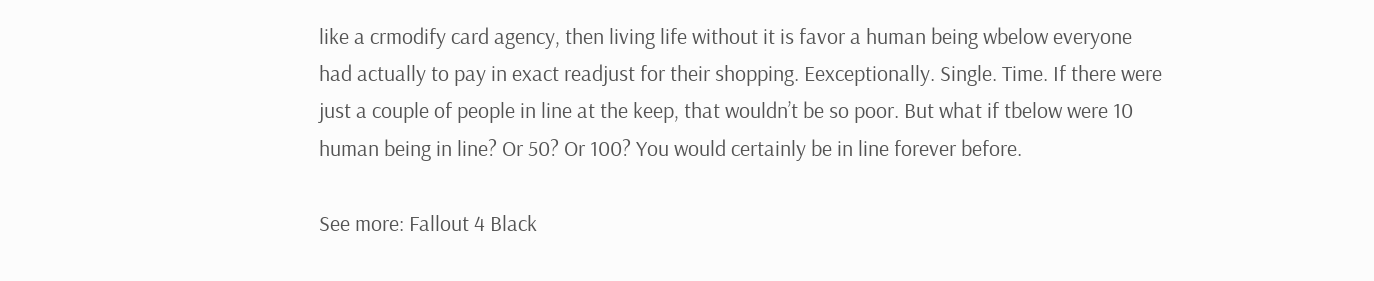like a crmodify card agency, then living life without it is favor a human being wbelow everyone had actually to pay in exact readjust for their shopping. Eexceptionally. Single. Time. If there were just a couple of people in line at the keep, that wouldn’t be so poor. But what if tbelow were 10 human being in line? Or 50? Or 100? You would certainly be in line forever before.

See more: Fallout 4 Black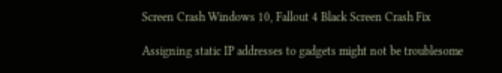Screen Crash Windows 10, Fallout 4 Black Screen Crash Fix

Assigning static IP addresses to gadgets might not be troublesome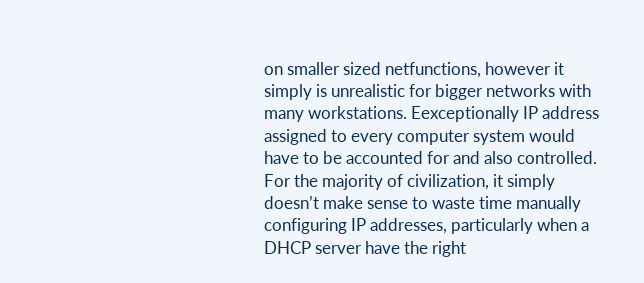on smaller sized netfunctions, however it simply is unrealistic for bigger networks with many workstations. Eexceptionally IP address assigned to every computer system would have to be accounted for and also controlled. For the majority of civilization, it simply doesn’t make sense to waste time manually configuring IP addresses, particularly when a DHCP server have the right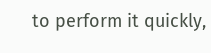to perform it quickly,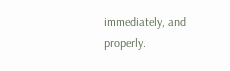immediately, and properly.